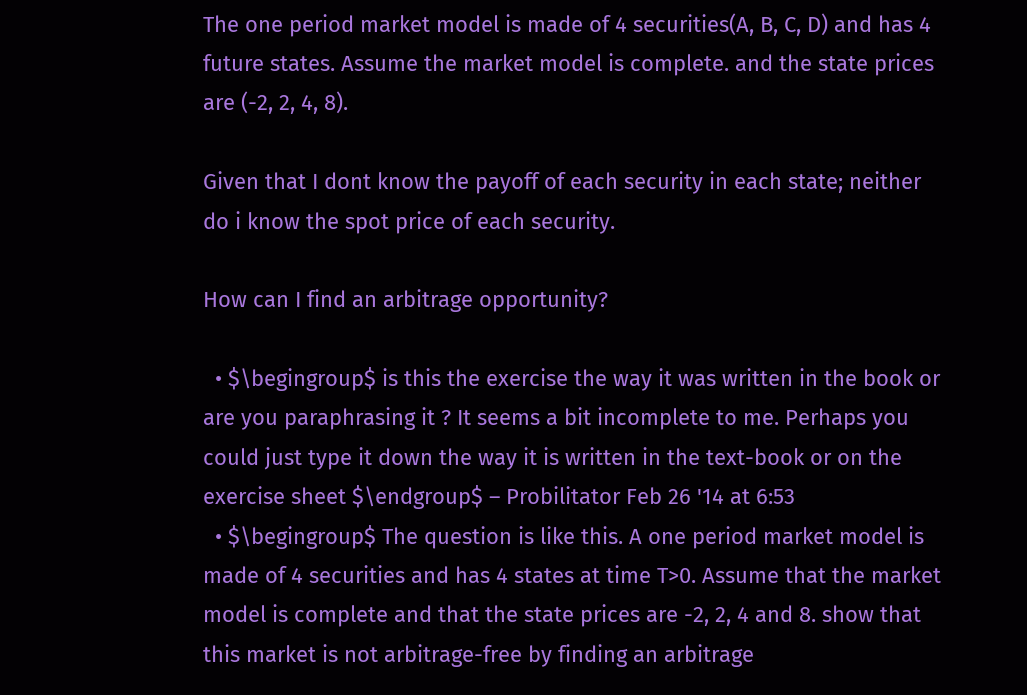The one period market model is made of 4 securities(A, B, C, D) and has 4 future states. Assume the market model is complete. and the state prices are (-2, 2, 4, 8).

Given that I dont know the payoff of each security in each state; neither do i know the spot price of each security.

How can I find an arbitrage opportunity?

  • $\begingroup$ is this the exercise the way it was written in the book or are you paraphrasing it ? It seems a bit incomplete to me. Perhaps you could just type it down the way it is written in the text-book or on the exercise sheet $\endgroup$ – Probilitator Feb 26 '14 at 6:53
  • $\begingroup$ The question is like this. A one period market model is made of 4 securities and has 4 states at time T>0. Assume that the market model is complete and that the state prices are -2, 2, 4 and 8. show that this market is not arbitrage-free by finding an arbitrage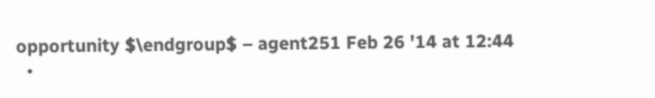opportunity $\endgroup$ – agent251 Feb 26 '14 at 12:44
  •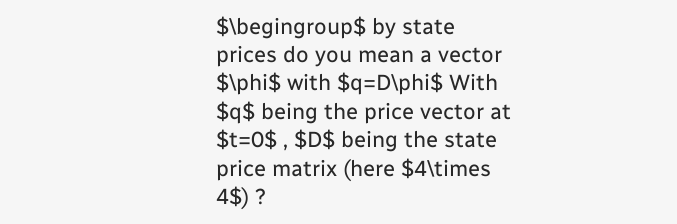$\begingroup$ by state prices do you mean a vector $\phi$ with $q=D\phi$ With $q$ being the price vector at $t=0$ , $D$ being the state price matrix (here $4\times 4$) ?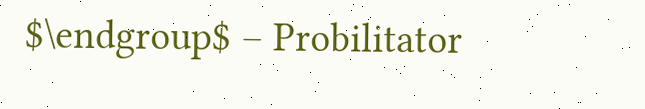$\endgroup$ – Probilitator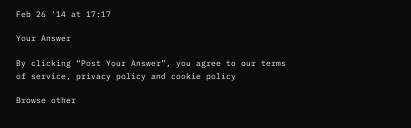Feb 26 '14 at 17:17

Your Answer

By clicking “Post Your Answer”, you agree to our terms of service, privacy policy and cookie policy

Browse other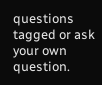questions tagged or ask your own question.